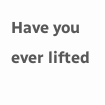Have you ever lifted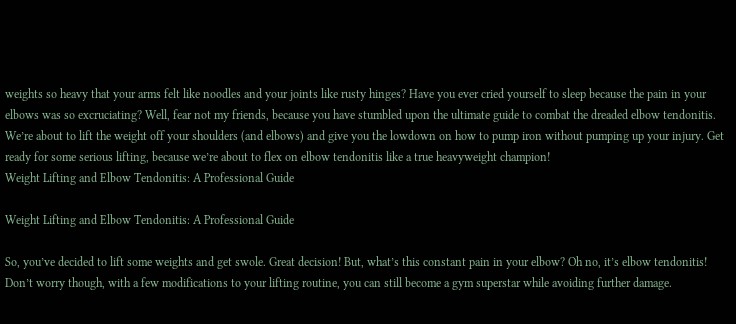weights so heavy that your arms felt like noodles and your joints like rusty hinges? Have you ever cried yourself to sleep because the pain in your elbows was so excruciating? Well, fear not my friends, because you have stumbled upon the ultimate guide to combat the dreaded elbow tendonitis. We’re about to lift the weight off your shoulders (and elbows) and give you the lowdown on how to pump iron without pumping up your injury. Get ready for some serious lifting, because we’re about to flex on elbow tendonitis like a true heavyweight champion!
Weight Lifting and Elbow Tendonitis: A Professional Guide

Weight Lifting and Elbow Tendonitis: A Professional Guide

So, you’ve decided to lift some weights and get swole. Great decision! But, what’s this constant pain in your elbow? Oh no, it’s elbow tendonitis! Don’t worry though, with a few modifications to your lifting routine, you can still become a gym superstar while avoiding further damage.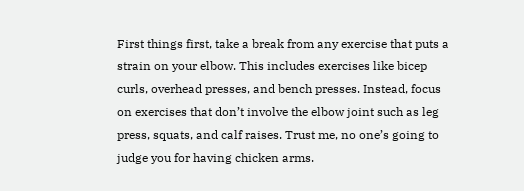First things first, take a break from any exercise that puts a strain on your elbow. This includes exercises like bicep curls, overhead presses, and bench presses. Instead, focus on exercises that don’t involve the elbow joint such as leg press, squats, and calf raises. Trust me, no one’s going to judge you for having chicken arms.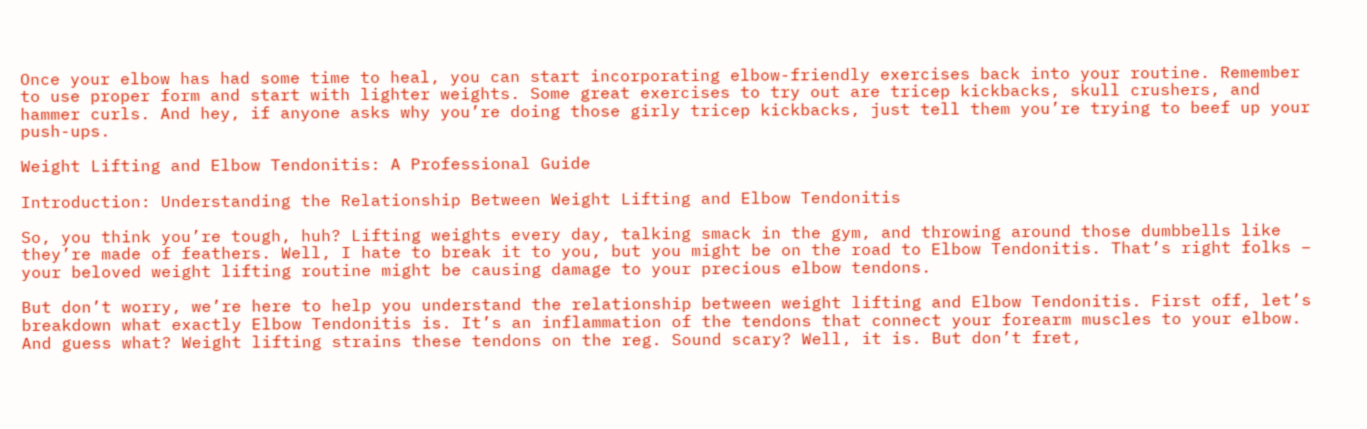Once your elbow has had some time to heal, you can start incorporating elbow-friendly exercises back into your routine. Remember to use proper form and start with lighter weights. Some great exercises to try out are tricep kickbacks, skull crushers, and hammer curls. And hey, if anyone asks why you’re doing those girly tricep kickbacks, just tell them you’re trying to beef up your push-ups.

Weight Lifting and Elbow Tendonitis: A Professional Guide

Introduction: Understanding the Relationship Between Weight Lifting and Elbow Tendonitis

So, you think you’re tough, huh? Lifting weights every day, talking smack in the gym, and throwing around those dumbbells like they’re made of feathers. Well, I hate to break it to you, but you might be on the road to Elbow Tendonitis. That’s right folks – your beloved weight lifting routine might be causing damage to your precious elbow tendons.

But don’t worry, we’re here to help you understand the relationship between weight lifting and Elbow Tendonitis. First off, let’s breakdown what exactly Elbow Tendonitis is. It’s an inflammation of the tendons that connect your forearm muscles to your elbow. And guess what? Weight lifting strains these tendons on the reg. Sound scary? Well, it is. But don’t fret,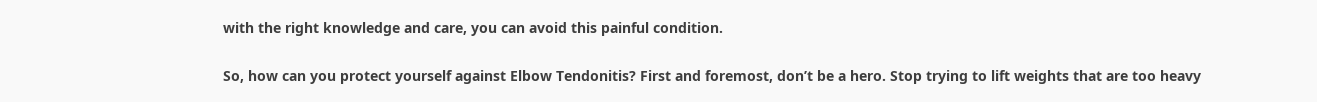with the right knowledge and care, you can avoid this painful condition.

So, how can you protect yourself against Elbow Tendonitis? First and foremost, don’t be a hero. Stop trying to lift weights that are too heavy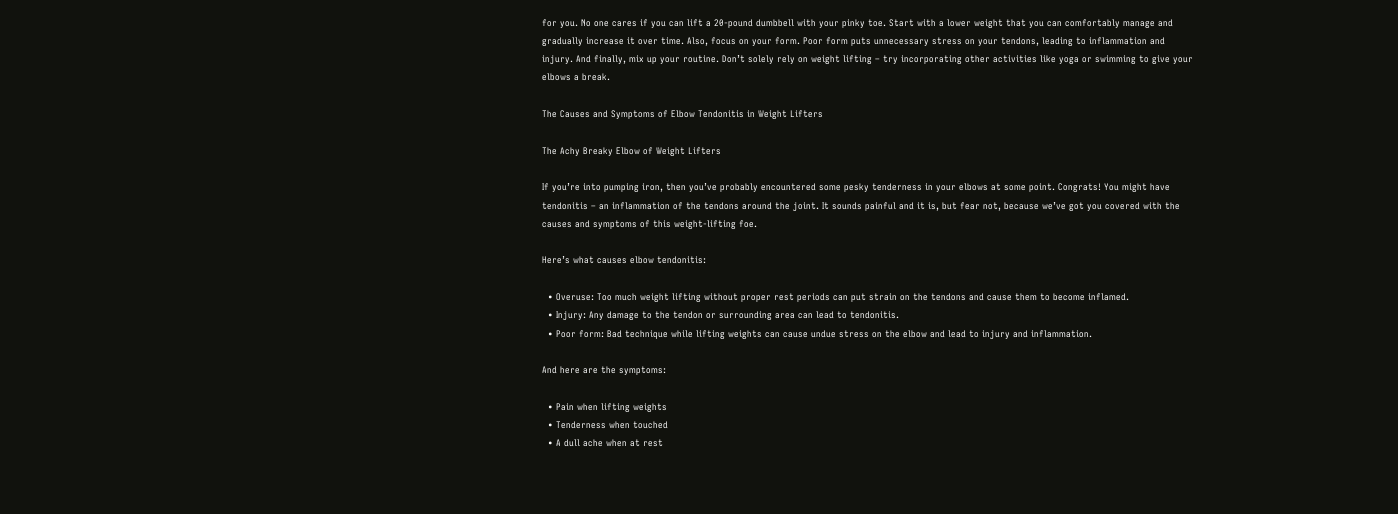for you. No one cares if you can lift a 20-pound dumbbell with your pinky toe. Start with a lower weight that you can comfortably manage and gradually increase it over time. Also, focus on your form. Poor form puts unnecessary stress on your tendons, leading to inflammation and injury. And finally, mix up your routine. Don’t solely rely on weight lifting – try incorporating other activities like yoga or swimming to give your elbows a break.

The Causes and Symptoms of Elbow Tendonitis in Weight Lifters

The Achy Breaky Elbow of Weight Lifters

If you’re into pumping iron, then you’ve probably encountered some pesky tenderness in your elbows at some point. Congrats! You might have tendonitis – an inflammation of the tendons around the joint. It sounds painful and it is, but fear not, because we’ve got you covered with the causes and symptoms of this weight-lifting foe.

Here’s what causes elbow tendonitis:

  • Overuse: Too much weight lifting without proper rest periods can put strain on the tendons and cause them to become inflamed.
  • Injury: Any damage to the tendon or surrounding area can lead to tendonitis.
  • Poor form: Bad technique while lifting weights can cause undue stress on the elbow and lead to injury and inflammation.

And here are the symptoms:

  • Pain when lifting weights
  • Tenderness when touched
  • A dull ache when at rest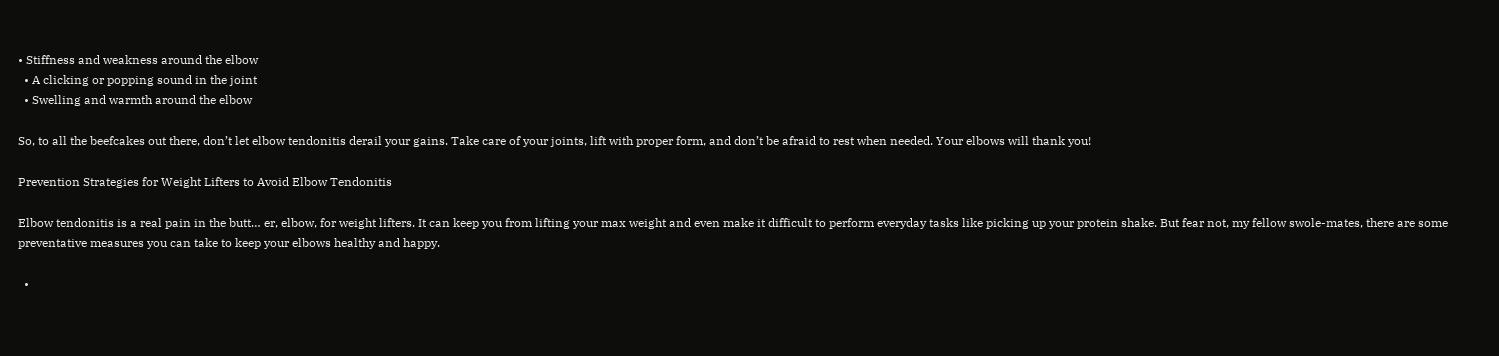• Stiffness and weakness around the elbow
  • A clicking or popping sound in the joint
  • Swelling and warmth around the elbow

So, to all the beefcakes out there, don’t let elbow tendonitis derail your gains. Take care of your joints, lift with proper form, and don’t be afraid to rest when needed. Your elbows will thank you!

Prevention Strategies for Weight Lifters to Avoid Elbow Tendonitis

Elbow tendonitis is a real pain in the butt… er, elbow, for weight lifters. It can keep you from lifting your max weight and even make it difficult to perform everyday tasks like picking up your protein shake. But fear not, my fellow swole-mates, there are some preventative measures you can take to keep your elbows healthy and happy.

  •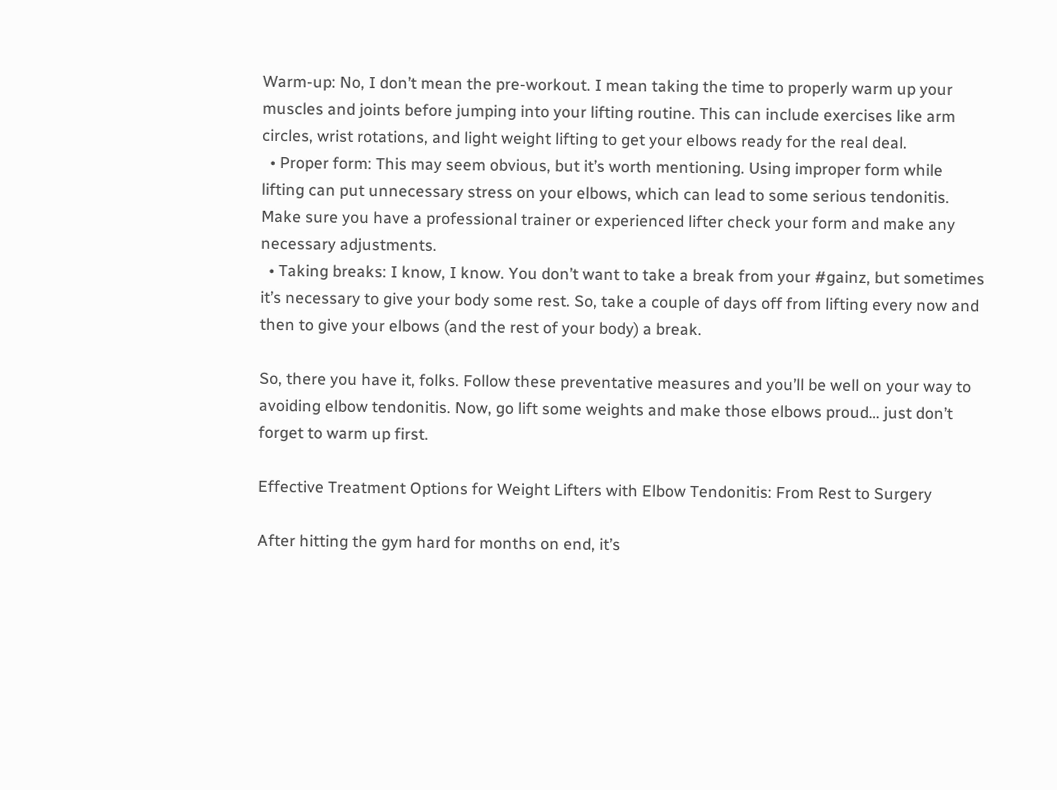Warm-up: No, I don’t mean the pre-workout. I mean taking the time to properly warm up your muscles and joints before jumping into your lifting routine. This can include exercises like arm circles, wrist rotations, and light weight lifting to get your elbows ready for the real deal.
  • Proper form: This may seem obvious, but it’s worth mentioning. Using improper form while lifting can put unnecessary stress on your elbows, which can lead to some serious tendonitis. Make sure you have a professional trainer or experienced lifter check your form and make any necessary adjustments.
  • Taking breaks: I know, I know. You don’t want to take a break from your #gainz, but sometimes it’s necessary to give your body some rest. So, take a couple of days off from lifting every now and then to give your elbows (and the rest of your body) a break.

So, there you have it, folks. Follow these preventative measures and you’ll be well on your way to avoiding elbow tendonitis. Now, go lift some weights and make those elbows proud… just don’t forget to warm up first.

Effective Treatment Options for Weight Lifters with Elbow Tendonitis: From Rest to Surgery

After hitting the gym hard for months on end, it’s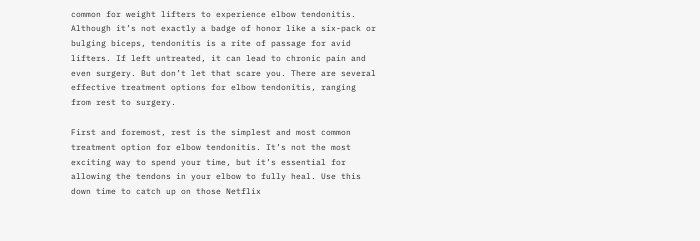common for weight lifters to experience elbow tendonitis. Although it’s not exactly a badge of honor like a six-pack or bulging biceps, tendonitis is a rite of passage for avid lifters. If left untreated, it can lead to chronic pain and even surgery. But don’t let that scare you. There are several effective treatment options for elbow tendonitis, ranging from rest to surgery.

First and foremost, rest is the simplest and most common treatment option for elbow tendonitis. It’s not the most exciting way to spend your time, but it’s essential for allowing the tendons in your elbow to fully heal. Use this down time to catch up on those Netflix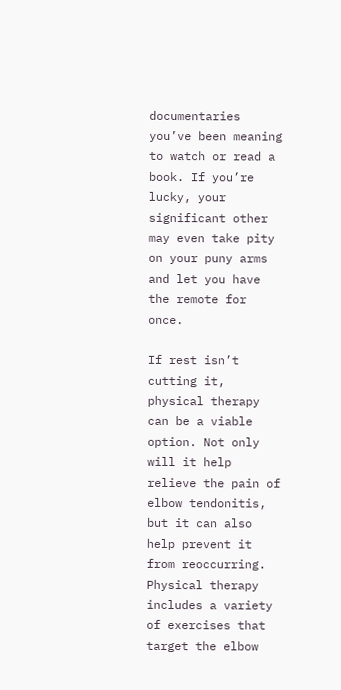documentaries you’ve been meaning to watch or read a book. If you’re lucky, your significant other may even take pity on your puny arms and let you have the remote for once.

If rest isn’t cutting it, physical therapy can be a viable option. Not only will it help relieve the pain of elbow tendonitis, but it can also help prevent it from reoccurring. Physical therapy includes a variety of exercises that target the elbow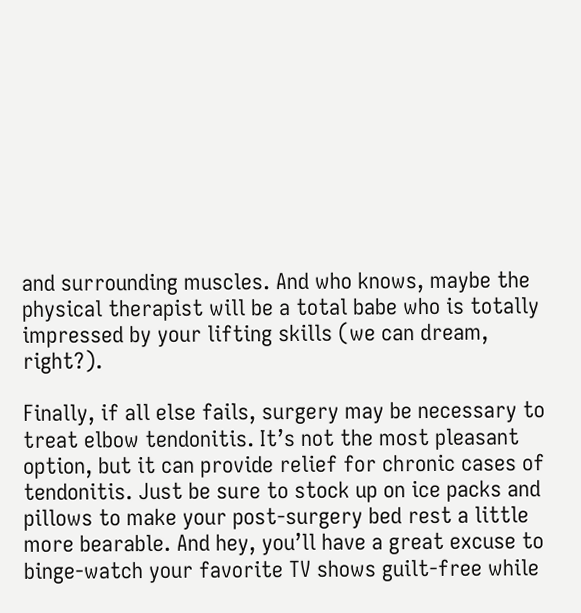and surrounding muscles. And who knows, maybe the physical therapist will be a total babe who is totally impressed by your lifting skills (we can dream, right?).

Finally, if all else fails, surgery may be necessary to treat elbow tendonitis. It’s not the most pleasant option, but it can provide relief for chronic cases of tendonitis. Just be sure to stock up on ice packs and pillows to make your post-surgery bed rest a little more bearable. And hey, you’ll have a great excuse to binge-watch your favorite TV shows guilt-free while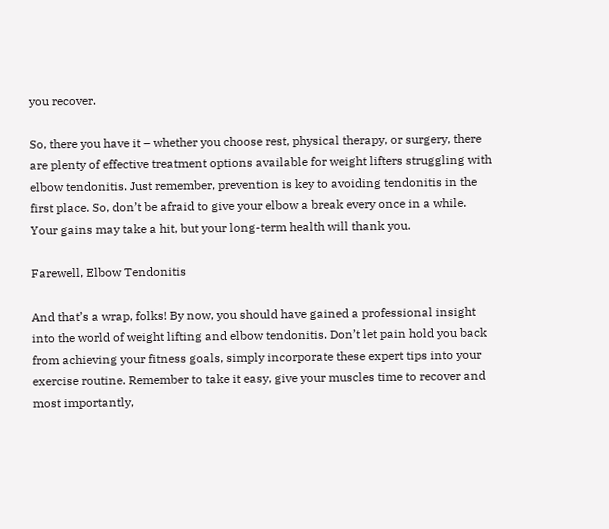you recover.

So, there you have it – whether you choose rest, physical therapy, or surgery, there are plenty of effective treatment options available for weight lifters struggling with elbow tendonitis. Just remember, prevention is key to avoiding tendonitis in the first place. So, don’t be afraid to give your elbow a break every once in a while. Your gains may take a hit, but your long-term health will thank you.

Farewell, Elbow Tendonitis

And that’s a wrap, folks! By now, you should have gained a professional insight into the world of weight lifting and elbow tendonitis. Don’t let pain hold you back from achieving your fitness goals, simply incorporate these expert tips into your exercise routine. Remember to take it easy, give your muscles time to recover and most importantly,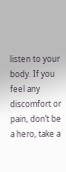listen to your body. If you feel any discomfort or pain, don’t be a hero, take a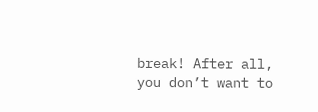break! After all, you don’t want to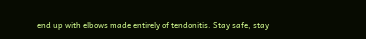end up with elbows made entirely of tendonitis. Stay safe, stay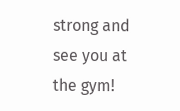strong and see you at the gym!